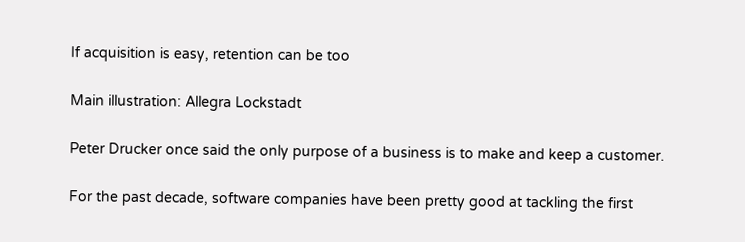If acquisition is easy, retention can be too

Main illustration: Allegra Lockstadt

Peter Drucker once said the only purpose of a business is to make and keep a customer.

For the past decade, software companies have been pretty good at tackling the first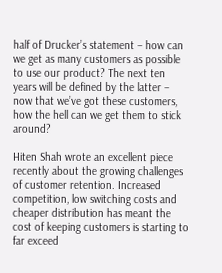half of Drucker’s statement – how can we get as many customers as possible to use our product? The next ten years will be defined by the latter – now that we’ve got these customers, how the hell can we get them to stick around?

Hiten Shah wrote an excellent piece recently about the growing challenges of customer retention. Increased competition, low switching costs and cheaper distribution has meant the cost of keeping customers is starting to far exceed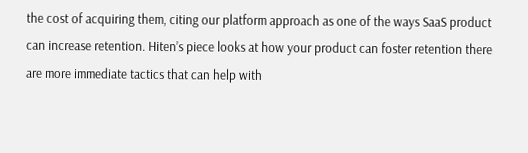the cost of acquiring them, citing our platform approach as one of the ways SaaS product can increase retention. Hiten’s piece looks at how your product can foster retention there are more immediate tactics that can help with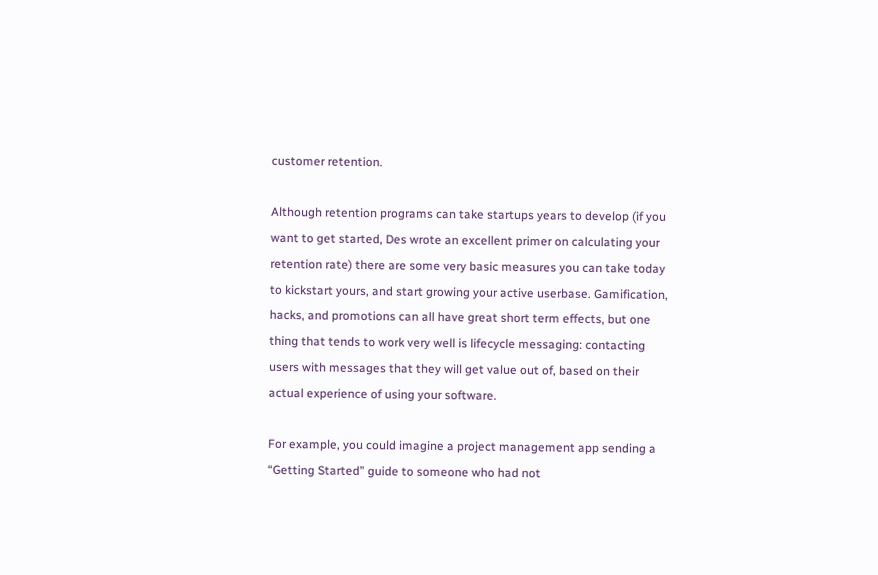customer retention.

Although retention programs can take startups years to develop (if you want to get started, Des wrote an excellent primer on calculating your retention rate) there are some very basic measures you can take today to kickstart yours, and start growing your active userbase. Gamification, hacks, and promotions can all have great short term effects, but one thing that tends to work very well is lifecycle messaging: contacting users with messages that they will get value out of, based on their actual experience of using your software.

For example, you could imagine a project management app sending a “Getting Started” guide to someone who had not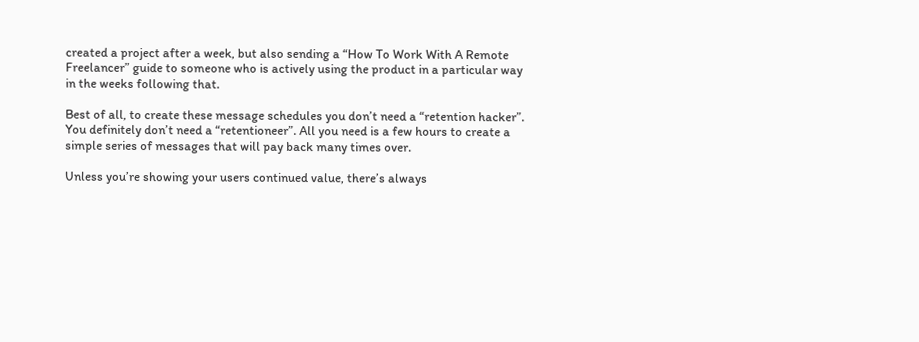created a project after a week, but also sending a “How To Work With A Remote Freelancer” guide to someone who is actively using the product in a particular way in the weeks following that.

Best of all, to create these message schedules you don’t need a “retention hacker”. You definitely don’t need a “retentioneer”. All you need is a few hours to create a simple series of messages that will pay back many times over.

Unless you’re showing your users continued value, there’s always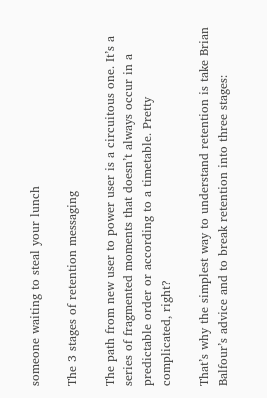someone waiting to steal your lunch

The 3 stages of retention messaging

The path from new user to power user is a circuitous one. It’s a series of fragmented moments that doesn’t always occur in a predictable order or according to a timetable. Pretty complicated, right?

That’s why the simplest way to understand retention is take Brian Balfour’s advice and to break retention into three stages: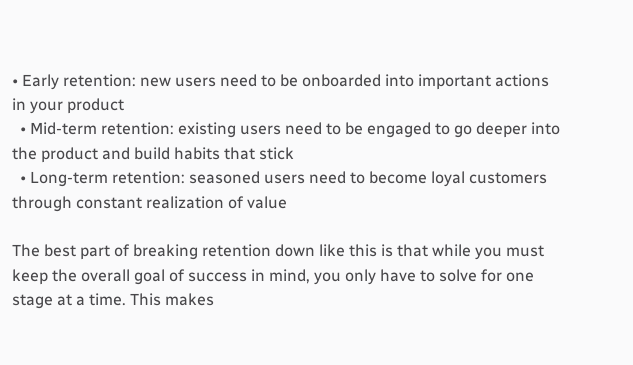• Early retention: new users need to be onboarded into important actions in your product
  • Mid-term retention: existing users need to be engaged to go deeper into the product and build habits that stick
  • Long-term retention: seasoned users need to become loyal customers through constant realization of value

The best part of breaking retention down like this is that while you must keep the overall goal of success in mind, you only have to solve for one stage at a time. This makes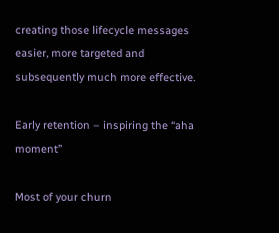creating those lifecycle messages easier, more targeted and subsequently much more effective.

Early retention – inspiring the “aha moment”

Most of your churn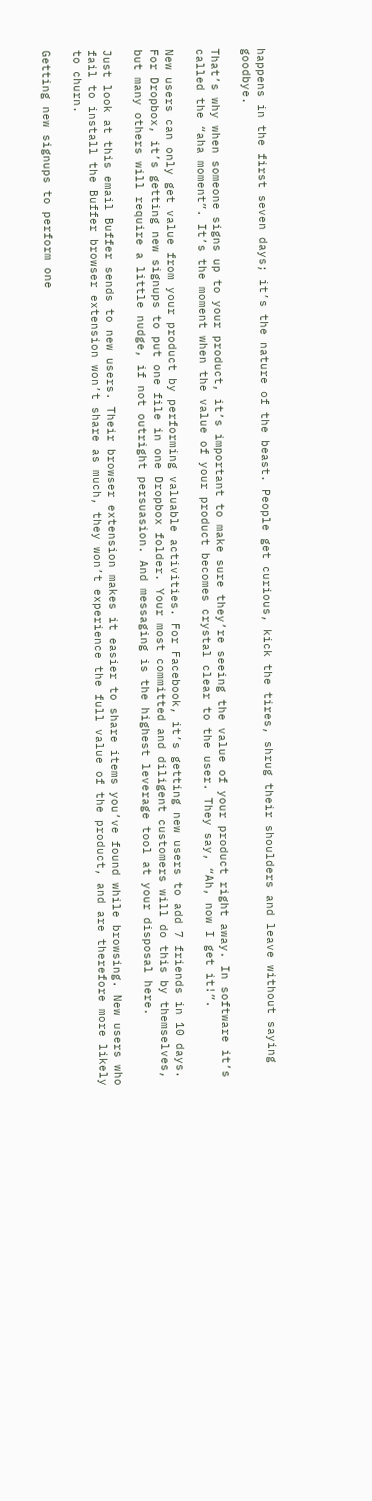happens in the first seven days; it’s the nature of the beast. People get curious, kick the tires, shrug their shoulders and leave without saying goodbye.

That’s why when someone signs up to your product, it’s important to make sure they’re seeing the value of your product right away. In software it’s called the “aha moment”. It’s the moment when the value of your product becomes crystal clear to the user. They say, “Ah, now I get it!”.

New users can only get value from your product by performing valuable activities. For Facebook, it’s getting new users to add 7 friends in 10 days. For Dropbox, it’s getting new signups to put one file in one Dropbox folder. Your most committed and diligent customers will do this by themselves, but many others will require a little nudge, if not outright persuasion. And messaging is the highest leverage tool at your disposal here.

Just look at this email Buffer sends to new users. Their browser extension makes it easier to share items you’ve found while browsing. New users who fail to install the Buffer browser extension won’t share as much, they won’t experience the full value of the product, and are therefore more likely to churn.

Getting new signups to perform one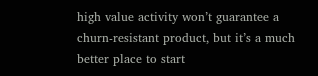high value activity won’t guarantee a churn-resistant product, but it’s a much better place to start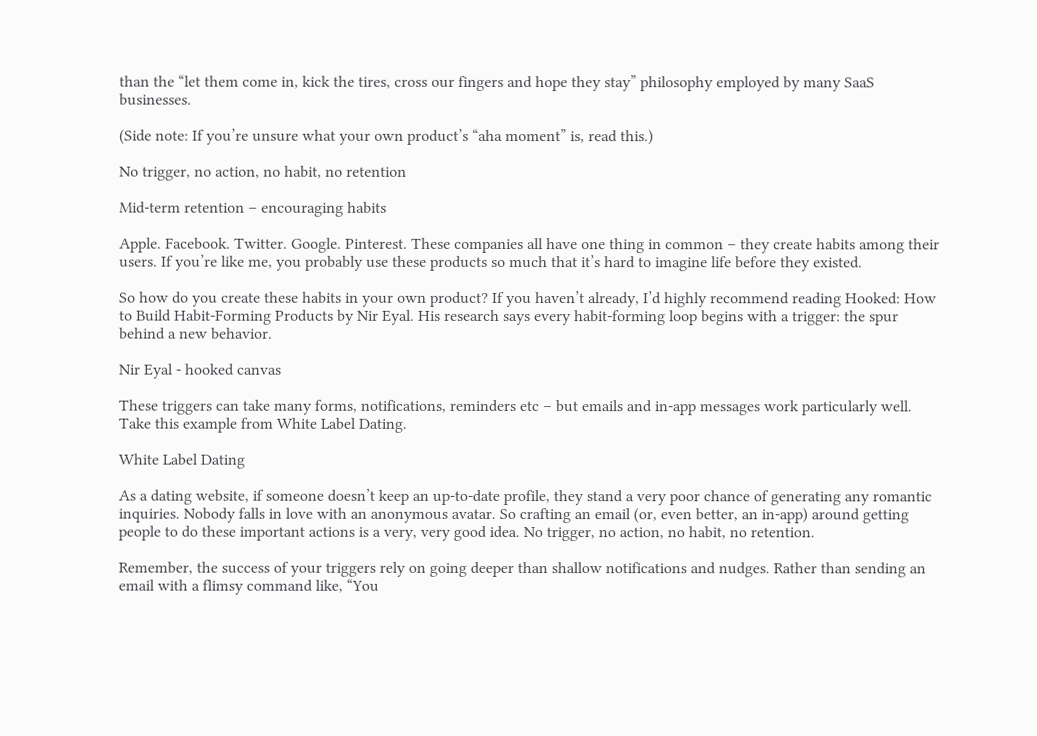than the “let them come in, kick the tires, cross our fingers and hope they stay” philosophy employed by many SaaS businesses.

(Side note: If you’re unsure what your own product’s “aha moment” is, read this.)

No trigger, no action, no habit, no retention

Mid-term retention – encouraging habits

Apple. Facebook. Twitter. Google. Pinterest. These companies all have one thing in common – they create habits among their users. If you’re like me, you probably use these products so much that it’s hard to imagine life before they existed.

So how do you create these habits in your own product? If you haven’t already, I’d highly recommend reading Hooked: How to Build Habit-Forming Products by Nir Eyal. His research says every habit-forming loop begins with a trigger: the spur behind a new behavior.

Nir Eyal - hooked canvas

These triggers can take many forms, notifications, reminders etc – but emails and in-app messages work particularly well. Take this example from White Label Dating.

White Label Dating

As a dating website, if someone doesn’t keep an up-to-date profile, they stand a very poor chance of generating any romantic inquiries. Nobody falls in love with an anonymous avatar. So crafting an email (or, even better, an in-app) around getting people to do these important actions is a very, very good idea. No trigger, no action, no habit, no retention.

Remember, the success of your triggers rely on going deeper than shallow notifications and nudges. Rather than sending an email with a flimsy command like, “You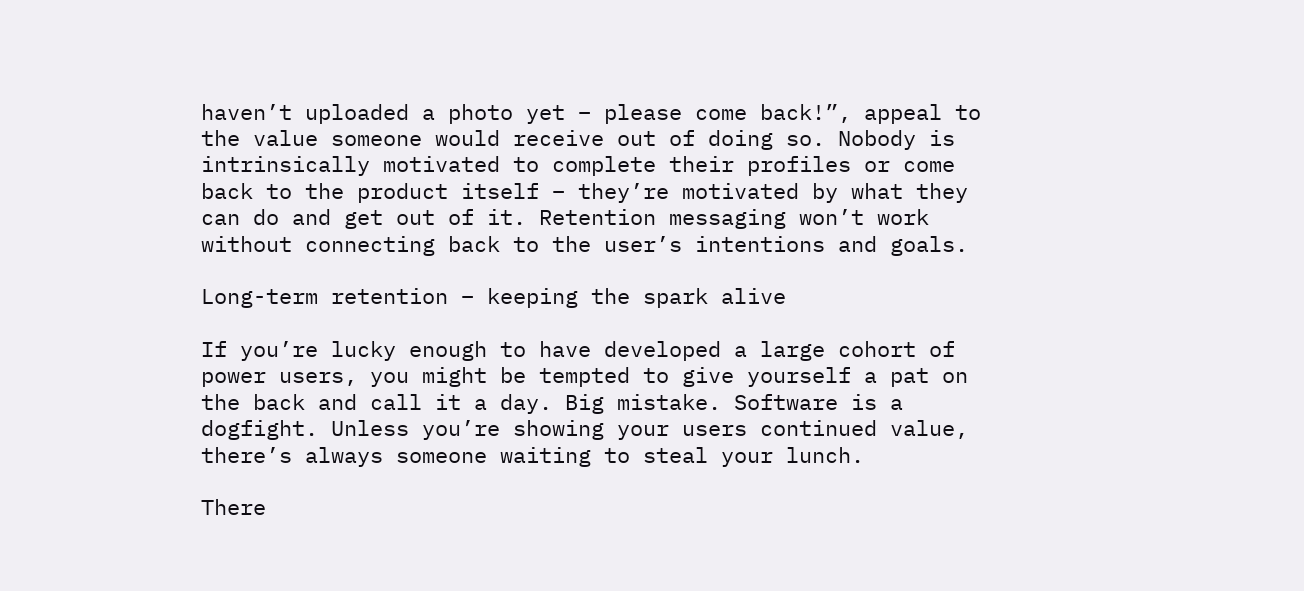haven’t uploaded a photo yet – please come back!”, appeal to the value someone would receive out of doing so. Nobody is intrinsically motivated to complete their profiles or come back to the product itself – they’re motivated by what they can do and get out of it. Retention messaging won’t work without connecting back to the user’s intentions and goals.

Long-term retention – keeping the spark alive

If you’re lucky enough to have developed a large cohort of power users, you might be tempted to give yourself a pat on the back and call it a day. Big mistake. Software is a dogfight. Unless you’re showing your users continued value, there’s always someone waiting to steal your lunch.

There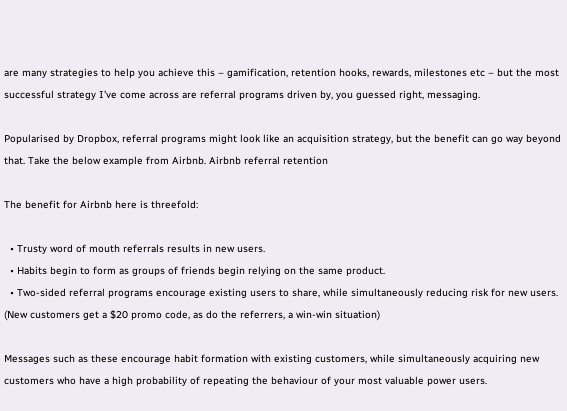are many strategies to help you achieve this – gamification, retention hooks, rewards, milestones etc – but the most successful strategy I’ve come across are referral programs driven by, you guessed right, messaging.

Popularised by Dropbox, referral programs might look like an acquisition strategy, but the benefit can go way beyond that. Take the below example from Airbnb. Airbnb referral retention

The benefit for Airbnb here is threefold:

  • Trusty word of mouth referrals results in new users.
  • Habits begin to form as groups of friends begin relying on the same product.
  • Two-sided referral programs encourage existing users to share, while simultaneously reducing risk for new users. (New customers get a $20 promo code, as do the referrers, a win-win situation)

Messages such as these encourage habit formation with existing customers, while simultaneously acquiring new customers who have a high probability of repeating the behaviour of your most valuable power users.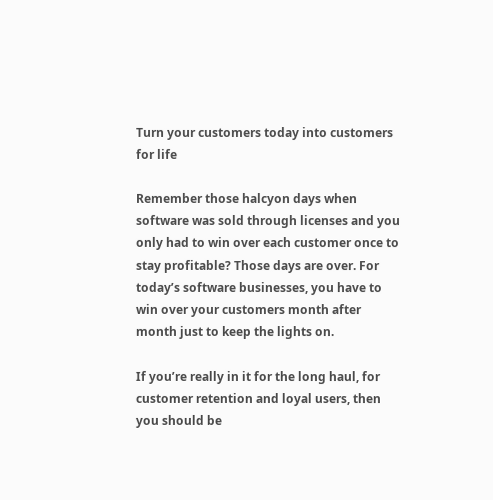Turn your customers today into customers for life

Remember those halcyon days when software was sold through licenses and you only had to win over each customer once to stay profitable? Those days are over. For today’s software businesses, you have to win over your customers month after month just to keep the lights on.

If you’re really in it for the long haul, for customer retention and loyal users, then you should be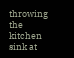throwing the kitchen sink at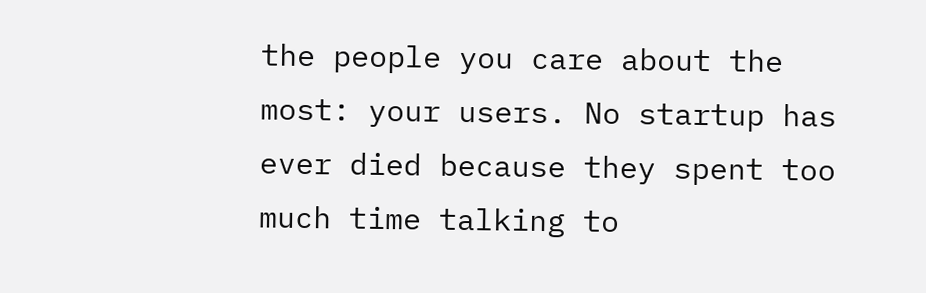the people you care about the most: your users. No startup has ever died because they spent too much time talking to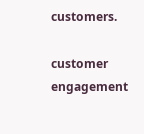customers.

customer engagement